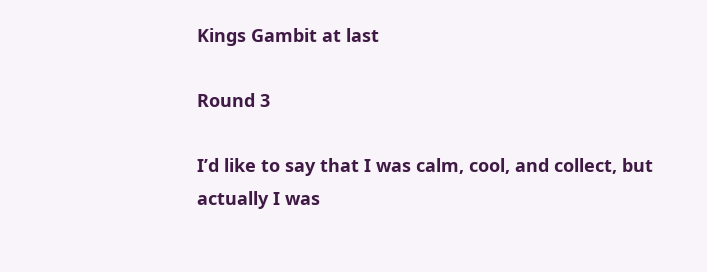Kings Gambit at last

Round 3

I’d like to say that I was calm, cool, and collect, but actually I was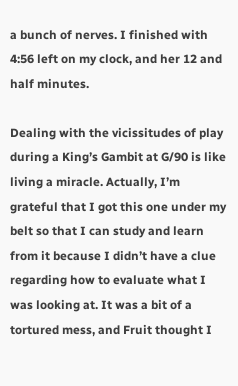a bunch of nerves. I finished with 4:56 left on my clock, and her 12 and half minutes.

Dealing with the vicissitudes of play during a King’s Gambit at G/90 is like living a miracle. Actually, I’m grateful that I got this one under my belt so that I can study and learn from it because I didn’t have a clue regarding how to evaluate what I was looking at. It was a bit of a tortured mess, and Fruit thought I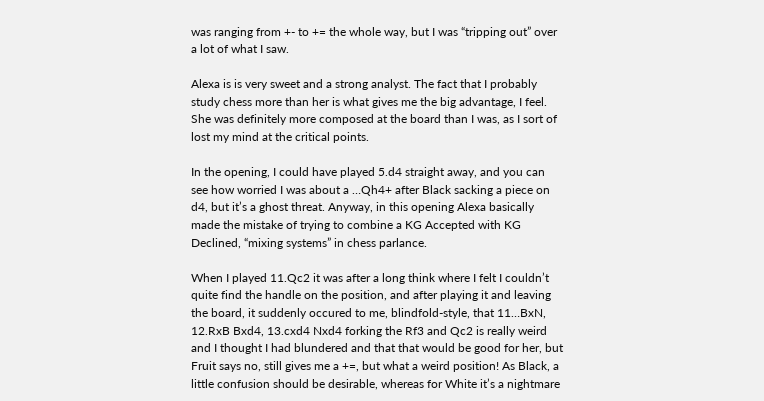was ranging from +- to += the whole way, but I was “tripping out” over a lot of what I saw.

Alexa is is very sweet and a strong analyst. The fact that I probably study chess more than her is what gives me the big advantage, I feel. She was definitely more composed at the board than I was, as I sort of lost my mind at the critical points.

In the opening, I could have played 5.d4 straight away, and you can see how worried I was about a …Qh4+ after Black sacking a piece on d4, but it’s a ghost threat. Anyway, in this opening Alexa basically made the mistake of trying to combine a KG Accepted with KG Declined, “mixing systems” in chess parlance.

When I played 11.Qc2 it was after a long think where I felt I couldn’t quite find the handle on the position, and after playing it and leaving the board, it suddenly occured to me, blindfold-style, that 11…BxN, 12.RxB Bxd4, 13.cxd4 Nxd4 forking the Rf3 and Qc2 is really weird and I thought I had blundered and that that would be good for her, but Fruit says no, still gives me a +=, but what a weird position! As Black, a little confusion should be desirable, whereas for White it’s a nightmare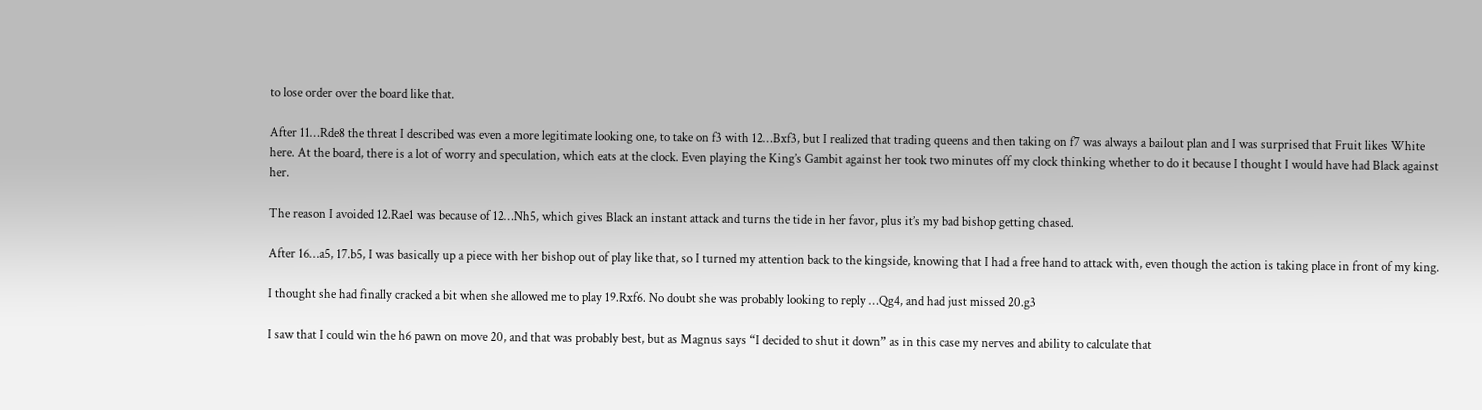to lose order over the board like that.

After 11…Rde8 the threat I described was even a more legitimate looking one, to take on f3 with 12…Bxf3, but I realized that trading queens and then taking on f7 was always a bailout plan and I was surprised that Fruit likes White here. At the board, there is a lot of worry and speculation, which eats at the clock. Even playing the King’s Gambit against her took two minutes off my clock thinking whether to do it because I thought I would have had Black against her.

The reason I avoided 12.Rae1 was because of 12…Nh5, which gives Black an instant attack and turns the tide in her favor, plus it’s my bad bishop getting chased.

After 16…a5, 17.b5, I was basically up a piece with her bishop out of play like that, so I turned my attention back to the kingside, knowing that I had a free hand to attack with, even though the action is taking place in front of my king.

I thought she had finally cracked a bit when she allowed me to play 19.Rxf6. No doubt she was probably looking to reply …Qg4, and had just missed 20.g3

I saw that I could win the h6 pawn on move 20, and that was probably best, but as Magnus says “I decided to shut it down” as in this case my nerves and ability to calculate that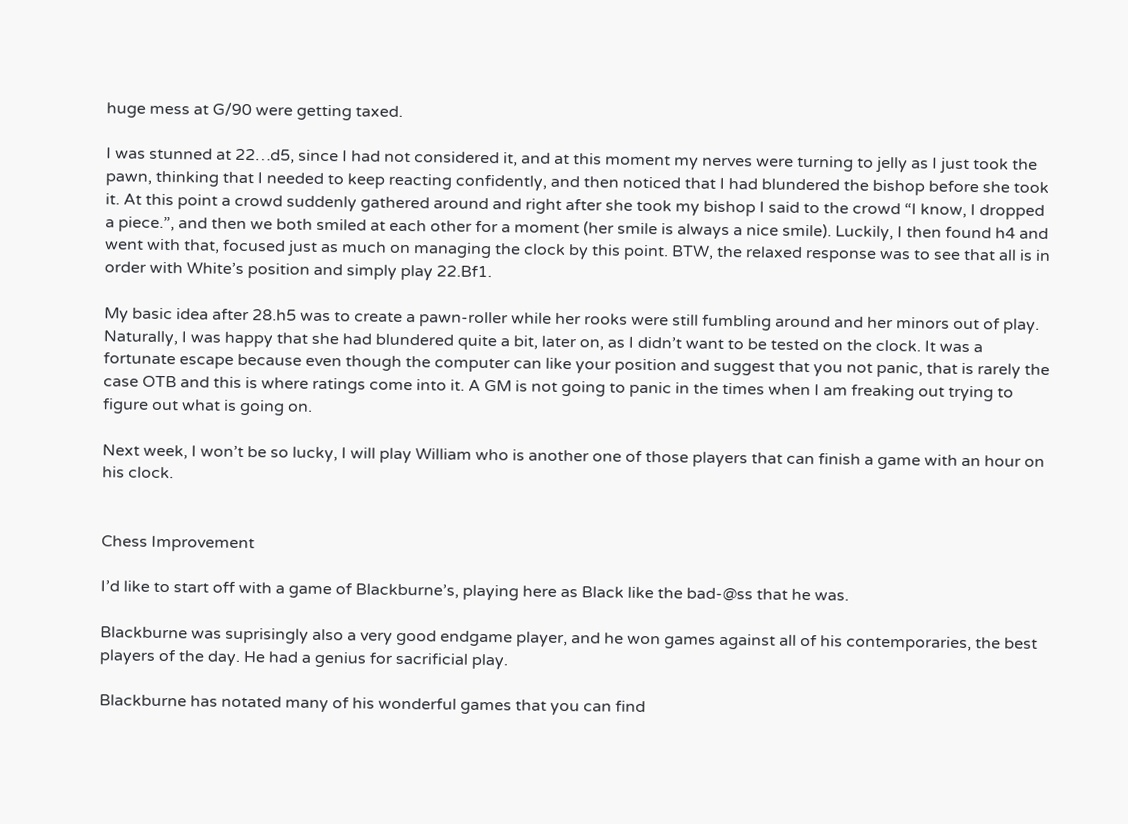huge mess at G/90 were getting taxed.

I was stunned at 22…d5, since I had not considered it, and at this moment my nerves were turning to jelly as I just took the pawn, thinking that I needed to keep reacting confidently, and then noticed that I had blundered the bishop before she took it. At this point a crowd suddenly gathered around and right after she took my bishop I said to the crowd “I know, I dropped a piece.”, and then we both smiled at each other for a moment (her smile is always a nice smile). Luckily, I then found h4 and went with that, focused just as much on managing the clock by this point. BTW, the relaxed response was to see that all is in order with White’s position and simply play 22.Bf1.

My basic idea after 28.h5 was to create a pawn-roller while her rooks were still fumbling around and her minors out of play. Naturally, I was happy that she had blundered quite a bit, later on, as I didn’t want to be tested on the clock. It was a fortunate escape because even though the computer can like your position and suggest that you not panic, that is rarely the case OTB and this is where ratings come into it. A GM is not going to panic in the times when I am freaking out trying to figure out what is going on.

Next week, I won’t be so lucky, I will play William who is another one of those players that can finish a game with an hour on his clock.


Chess Improvement

I’d like to start off with a game of Blackburne’s, playing here as Black like the bad-@ss that he was.

Blackburne was suprisingly also a very good endgame player, and he won games against all of his contemporaries, the best players of the day. He had a genius for sacrificial play.

Blackburne has notated many of his wonderful games that you can find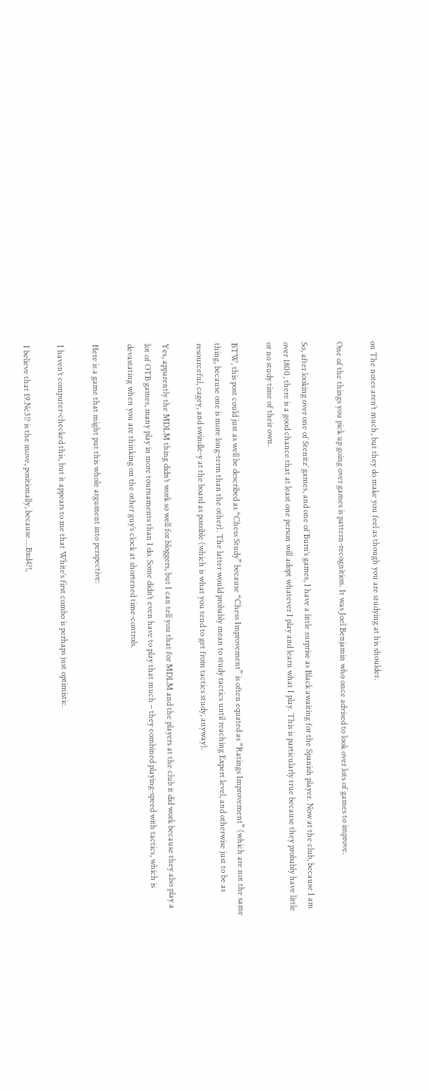on The notes aren’t much, but they do make you feel as though you are studying at his shoulder.

One of the things you pick up going over games is pattern-recognition. It was Joel Benjamin who once advised to look over lots of games to improve.

So, after looking over one of Stenitz’ games, and one of Burn’s games, I have a little surprise as Black awaiting for the Spanish player. Now at the club, because I am over 1800, there is a good chance that at least one person will adopt whatever I play and learn what I play. This is particularly true because they probably have little or no study time of their own.

BTW, this post could just as well be described as “Chess Study” because “Chess Improvement” is often equated as “Ratings Improvement” (which are not the same thing, because one is more long-term than the other). The latter would probably mean to study tactics until reaching Expert level, and otherwise just to be as resourceful, cagey, and swindle-y at the board as possible (which is what you tend to get from tactics study, anyway).

Yes, apparently the MDLM thing didn’t work so well for bloggers, but I can tell you that for MDLM and the players at the club it did work because they also play a lot of OTB games, many play in more tournaments than I do. Some didn’t even have to play that much – they combined playing-speed with tactics, which is devastating when you are thinking on the other guy’s clock at shortened time-controls.

Here is a game that might put this whole argument into perspective:

I haven’t computer-checked this, but it appears to me that White’s first combo is perhaps just optimistic.

I believe that 19.Nc3!? is the move, positionally, because …Bxd4?!,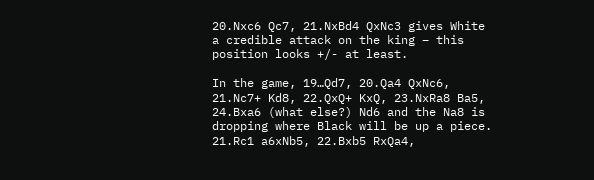20.Nxc6 Qc7, 21.NxBd4 QxNc3 gives White a credible attack on the king – this position looks +/- at least.

In the game, 19…Qd7, 20.Qa4 QxNc6, 21.Nc7+ Kd8, 22.QxQ+ KxQ, 23.NxRa8 Ba5, 24.Bxa6 (what else?) Nd6 and the Na8 is dropping where Black will be up a piece. 21.Rc1 a6xNb5, 22.Bxb5 RxQa4,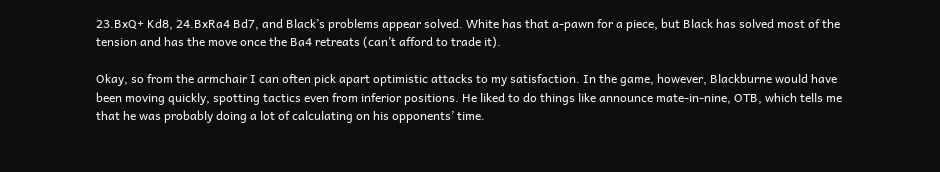23.BxQ+ Kd8, 24.BxRa4 Bd7, and Black’s problems appear solved. White has that a-pawn for a piece, but Black has solved most of the tension and has the move once the Ba4 retreats (can’t afford to trade it).

Okay, so from the armchair I can often pick apart optimistic attacks to my satisfaction. In the game, however, Blackburne would have been moving quickly, spotting tactics even from inferior positions. He liked to do things like announce mate-in-nine, OTB, which tells me that he was probably doing a lot of calculating on his opponents’ time.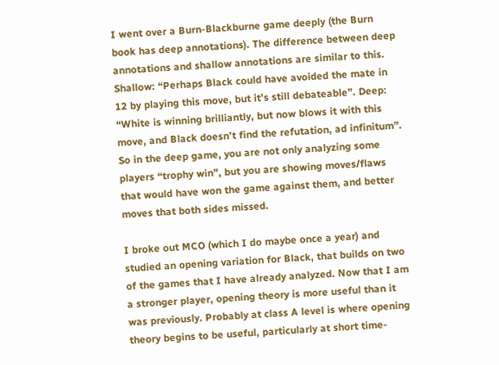I went over a Burn-Blackburne game deeply (the Burn book has deep annotations). The difference between deep annotations and shallow annotations are similar to this. Shallow: “Perhaps Black could have avoided the mate in 12 by playing this move, but it’s still debateable”. Deep: “White is winning brilliantly, but now blows it with this move, and Black doesn’t find the refutation, ad infinitum”. So in the deep game, you are not only analyzing some players “trophy win”, but you are showing moves/flaws that would have won the game against them, and better moves that both sides missed.

I broke out MCO (which I do maybe once a year) and studied an opening variation for Black, that builds on two of the games that I have already analyzed. Now that I am a stronger player, opening theory is more useful than it was previously. Probably at class A level is where opening theory begins to be useful, particularly at short time-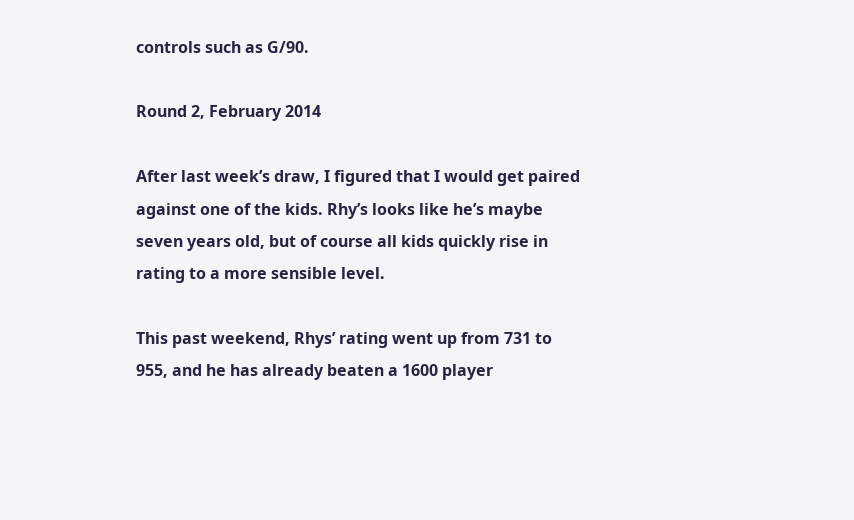controls such as G/90.

Round 2, February 2014

After last week’s draw, I figured that I would get paired against one of the kids. Rhy’s looks like he’s maybe seven years old, but of course all kids quickly rise in rating to a more sensible level.

This past weekend, Rhys’ rating went up from 731 to 955, and he has already beaten a 1600 player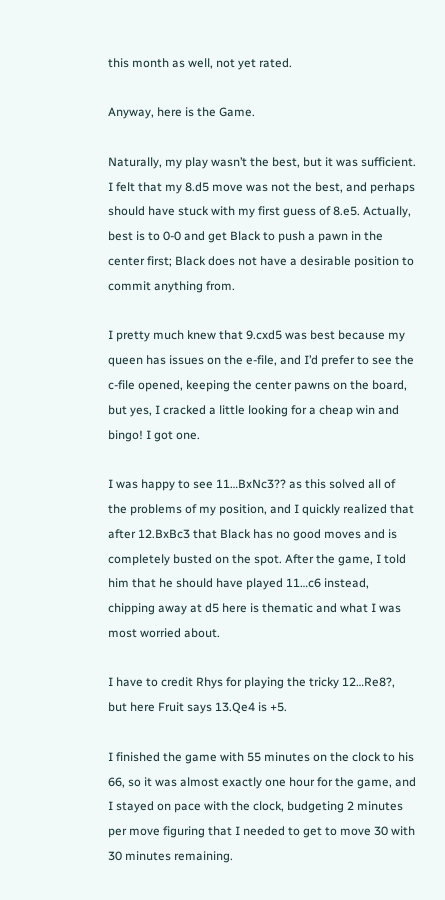this month as well, not yet rated.

Anyway, here is the Game.

Naturally, my play wasn’t the best, but it was sufficient. I felt that my 8.d5 move was not the best, and perhaps should have stuck with my first guess of 8.e5. Actually, best is to 0-0 and get Black to push a pawn in the center first; Black does not have a desirable position to commit anything from.

I pretty much knew that 9.cxd5 was best because my queen has issues on the e-file, and I’d prefer to see the c-file opened, keeping the center pawns on the board, but yes, I cracked a little looking for a cheap win and bingo! I got one.

I was happy to see 11…BxNc3?? as this solved all of the problems of my position, and I quickly realized that after 12.BxBc3 that Black has no good moves and is completely busted on the spot. After the game, I told him that he should have played 11…c6 instead, chipping away at d5 here is thematic and what I was most worried about.

I have to credit Rhys for playing the tricky 12…Re8?, but here Fruit says 13.Qe4 is +5.

I finished the game with 55 minutes on the clock to his 66, so it was almost exactly one hour for the game, and I stayed on pace with the clock, budgeting 2 minutes per move figuring that I needed to get to move 30 with 30 minutes remaining.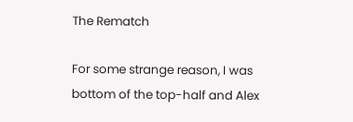The Rematch

For some strange reason, I was bottom of the top-half and Alex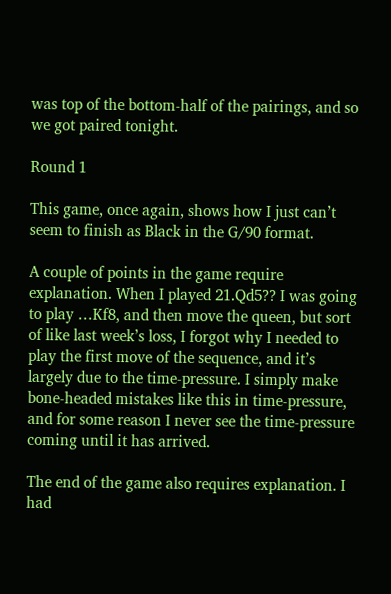was top of the bottom-half of the pairings, and so we got paired tonight.

Round 1

This game, once again, shows how I just can’t seem to finish as Black in the G/90 format.

A couple of points in the game require explanation. When I played 21.Qd5?? I was going to play …Kf8, and then move the queen, but sort of like last week’s loss, I forgot why I needed to play the first move of the sequence, and it’s largely due to the time-pressure. I simply make bone-headed mistakes like this in time-pressure, and for some reason I never see the time-pressure coming until it has arrived.

The end of the game also requires explanation. I had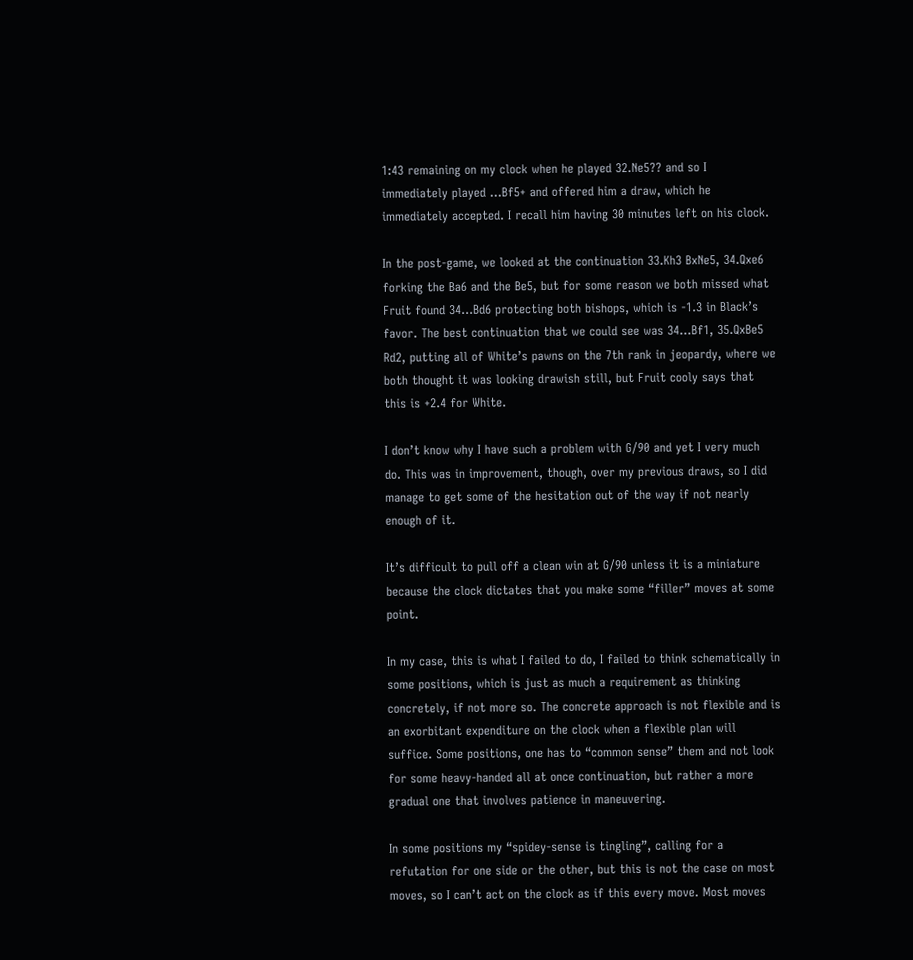1:43 remaining on my clock when he played 32.Ne5?? and so I immediately played …Bf5+ and offered him a draw, which he immediately accepted. I recall him having 30 minutes left on his clock.

In the post-game, we looked at the continuation 33.Kh3 BxNe5, 34.Qxe6 forking the Ba6 and the Be5, but for some reason we both missed what Fruit found 34…Bd6 protecting both bishops, which is -1.3 in Black’s favor. The best continuation that we could see was 34…Bf1, 35.QxBe5 Rd2, putting all of White’s pawns on the 7th rank in jeopardy, where we both thought it was looking drawish still, but Fruit cooly says that this is +2.4 for White.

I don’t know why I have such a problem with G/90 and yet I very much do. This was in improvement, though, over my previous draws, so I did manage to get some of the hesitation out of the way if not nearly enough of it.

It’s difficult to pull off a clean win at G/90 unless it is a miniature because the clock dictates that you make some “filler” moves at some point.

In my case, this is what I failed to do, I failed to think schematically in some positions, which is just as much a requirement as thinking concretely, if not more so. The concrete approach is not flexible and is an exorbitant expenditure on the clock when a flexible plan will suffice. Some positions, one has to “common sense” them and not look for some heavy-handed all at once continuation, but rather a more gradual one that involves patience in maneuvering.

In some positions my “spidey-sense is tingling”, calling for a refutation for one side or the other, but this is not the case on most moves, so I can’t act on the clock as if this every move. Most moves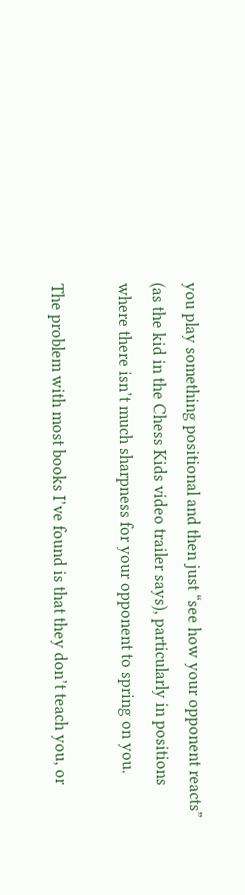you play something positional and then just “see how your opponent reacts” (as the kid in the Chess Kids video trailer says), particularly in positions where there isn’t much sharpness for your opponent to spring on you.

The problem with most books I’ve found is that they don’t teach you, or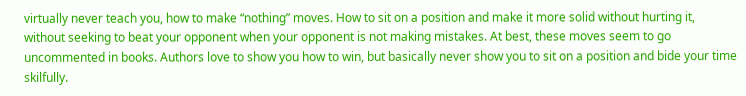virtually never teach you, how to make “nothing” moves. How to sit on a position and make it more solid without hurting it, without seeking to beat your opponent when your opponent is not making mistakes. At best, these moves seem to go uncommented in books. Authors love to show you how to win, but basically never show you to sit on a position and bide your time skilfully.